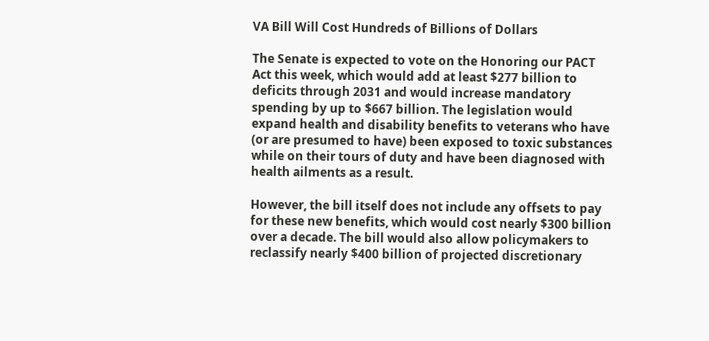VA Bill Will Cost Hundreds of Billions of Dollars

The Senate is expected to vote on the Honoring our PACT Act this week, which would add at least $277 billion to deficits through 2031 and would increase mandatory spending by up to $667 billion. The legislation would expand health and disability benefits to veterans who have (or are presumed to have) been exposed to toxic substances while on their tours of duty and have been diagnosed with health ailments as a result.

However, the bill itself does not include any offsets to pay for these new benefits, which would cost nearly $300 billion over a decade. The bill would also allow policymakers to reclassify nearly $400 billion of projected discretionary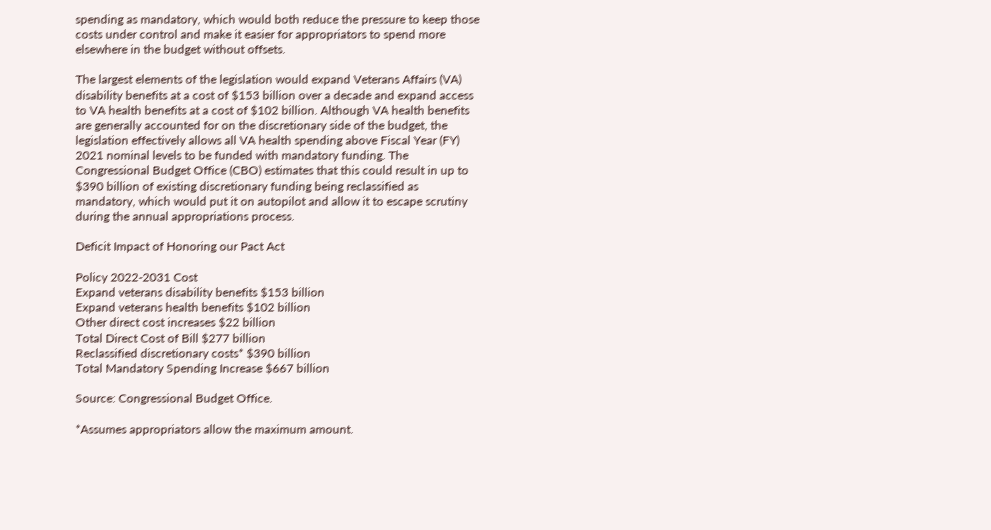spending as mandatory, which would both reduce the pressure to keep those costs under control and make it easier for appropriators to spend more elsewhere in the budget without offsets.

The largest elements of the legislation would expand Veterans Affairs (VA) disability benefits at a cost of $153 billion over a decade and expand access to VA health benefits at a cost of $102 billion. Although VA health benefits are generally accounted for on the discretionary side of the budget, the legislation effectively allows all VA health spending above Fiscal Year (FY) 2021 nominal levels to be funded with mandatory funding. The Congressional Budget Office (CBO) estimates that this could result in up to $390 billion of existing discretionary funding being reclassified as mandatory, which would put it on autopilot and allow it to escape scrutiny during the annual appropriations process.

Deficit Impact of Honoring our Pact Act

Policy 2022-2031 Cost
Expand veterans disability benefits $153 billion
Expand veterans health benefits $102 billion
Other direct cost increases $22 billion
Total Direct Cost of Bill $277 billion
Reclassified discretionary costs* $390 billion
Total Mandatory Spending Increase $667 billion

Source: Congressional Budget Office.

*Assumes appropriators allow the maximum amount.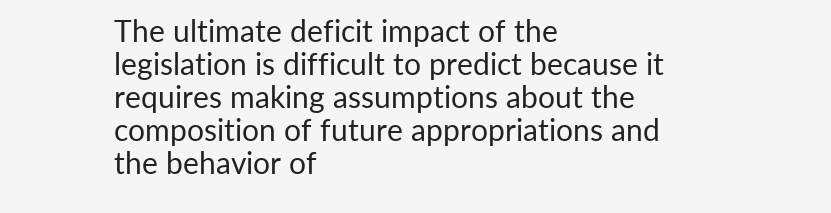The ultimate deficit impact of the legislation is difficult to predict because it requires making assumptions about the composition of future appropriations and the behavior of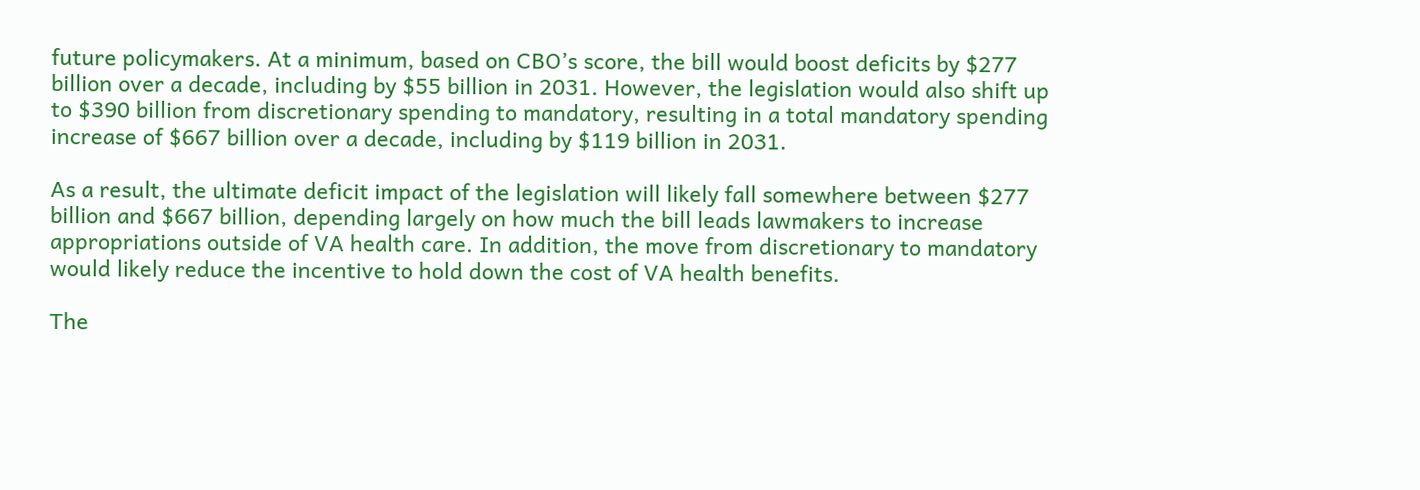future policymakers. At a minimum, based on CBO’s score, the bill would boost deficits by $277 billion over a decade, including by $55 billion in 2031. However, the legislation would also shift up to $390 billion from discretionary spending to mandatory, resulting in a total mandatory spending increase of $667 billion over a decade, including by $119 billion in 2031.

As a result, the ultimate deficit impact of the legislation will likely fall somewhere between $277 billion and $667 billion, depending largely on how much the bill leads lawmakers to increase appropriations outside of VA health care. In addition, the move from discretionary to mandatory would likely reduce the incentive to hold down the cost of VA health benefits.

The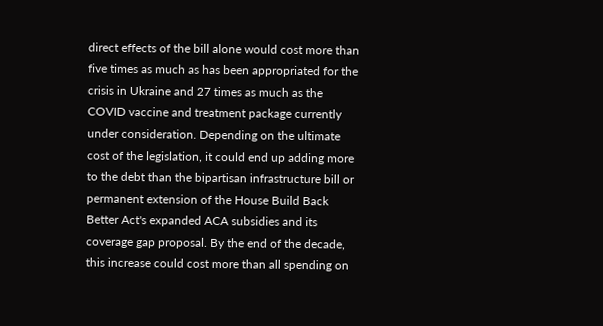direct effects of the bill alone would cost more than five times as much as has been appropriated for the crisis in Ukraine and 27 times as much as the COVID vaccine and treatment package currently under consideration. Depending on the ultimate cost of the legislation, it could end up adding more to the debt than the bipartisan infrastructure bill or permanent extension of the House Build Back Better Act's expanded ACA subsidies and its coverage gap proposal. By the end of the decade, this increase could cost more than all spending on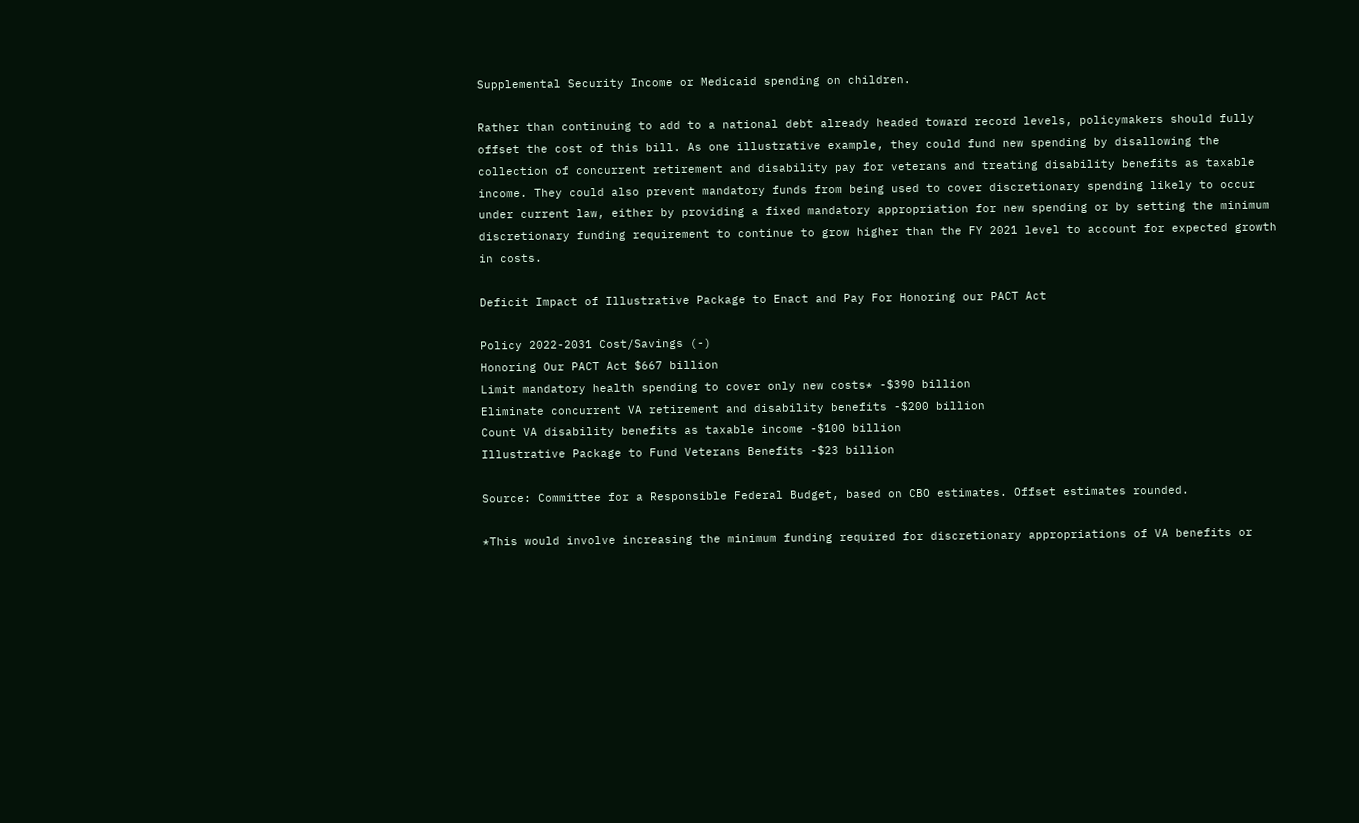Supplemental Security Income or Medicaid spending on children.

Rather than continuing to add to a national debt already headed toward record levels, policymakers should fully offset the cost of this bill. As one illustrative example, they could fund new spending by disallowing the collection of concurrent retirement and disability pay for veterans and treating disability benefits as taxable income. They could also prevent mandatory funds from being used to cover discretionary spending likely to occur under current law, either by providing a fixed mandatory appropriation for new spending or by setting the minimum discretionary funding requirement to continue to grow higher than the FY 2021 level to account for expected growth in costs.

Deficit Impact of Illustrative Package to Enact and Pay For Honoring our PACT Act

Policy 2022-2031 Cost/Savings (-)
Honoring Our PACT Act $667 billion
Limit mandatory health spending to cover only new costs* -$390 billion
Eliminate concurrent VA retirement and disability benefits -$200 billion
Count VA disability benefits as taxable income -$100 billion
Illustrative Package to Fund Veterans Benefits -$23 billion

Source: Committee for a Responsible Federal Budget, based on CBO estimates. Offset estimates rounded.

*This would involve increasing the minimum funding required for discretionary appropriations of VA benefits or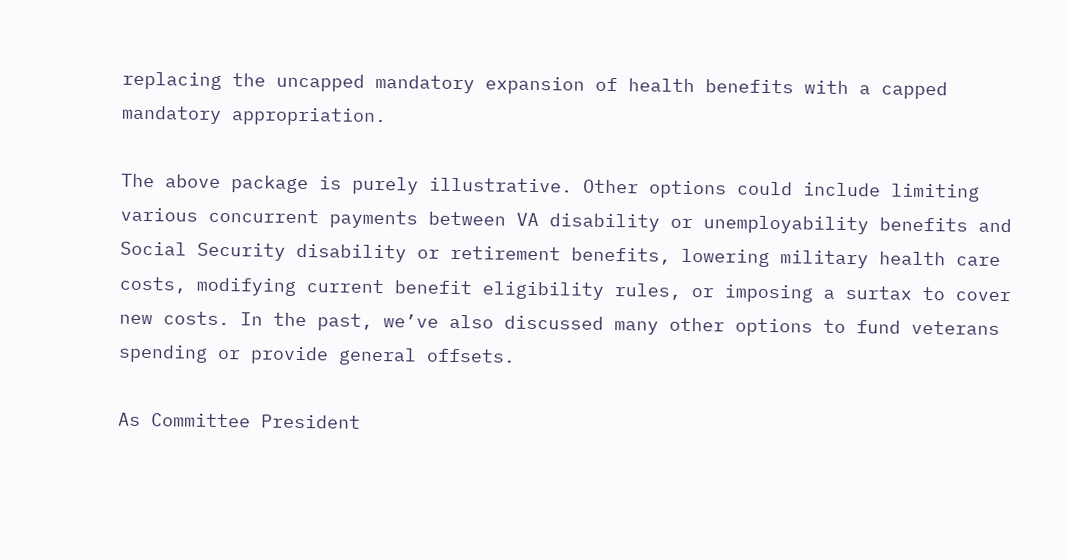replacing the uncapped mandatory expansion of health benefits with a capped mandatory appropriation.

The above package is purely illustrative. Other options could include limiting various concurrent payments between VA disability or unemployability benefits and Social Security disability or retirement benefits, lowering military health care costs, modifying current benefit eligibility rules, or imposing a surtax to cover new costs. In the past, we’ve also discussed many other options to fund veterans spending or provide general offsets.

As Committee President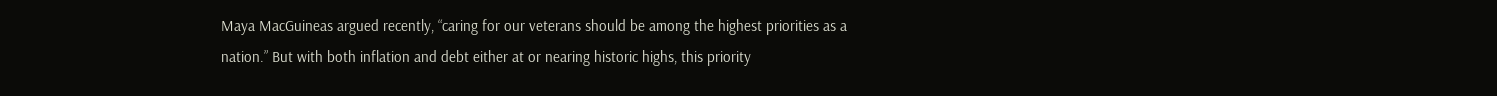Maya MacGuineas argued recently, “caring for our veterans should be among the highest priorities as a nation.” But with both inflation and debt either at or nearing historic highs, this priority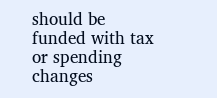should be funded with tax or spending changes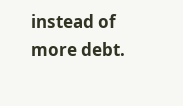instead of more debt.